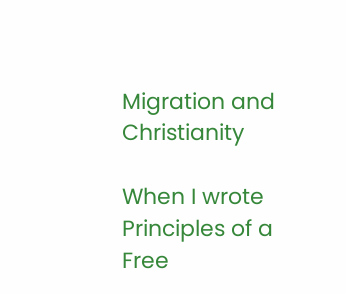Migration and Christianity

When I wrote Principles of a Free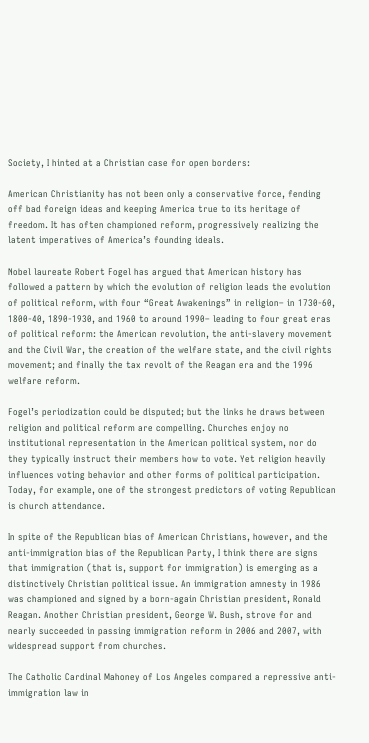Society, I hinted at a Christian case for open borders:

American Christianity has not been only a conservative force, fending off bad foreign ideas and keeping America true to its heritage of freedom. It has often championed reform, progressively realizing the latent imperatives of America’s founding ideals.

Nobel laureate Robert Fogel has argued that American history has followed a pattern by which the evolution of religion leads the evolution of political reform, with four “Great Awakenings” in religion– in 1730-60, 1800-40, 1890-1930, and 1960 to around 1990– leading to four great eras of political reform: the American revolution, the anti-slavery movement and the Civil War, the creation of the welfare state, and the civil rights movement; and finally the tax revolt of the Reagan era and the 1996 welfare reform.

Fogel’s periodization could be disputed; but the links he draws between religion and political reform are compelling. Churches enjoy no institutional representation in the American political system, nor do they typically instruct their members how to vote. Yet religion heavily influences voting behavior and other forms of political participation. Today, for example, one of the strongest predictors of voting Republican is church attendance.

In spite of the Republican bias of American Christians, however, and the anti-immigration bias of the Republican Party, I think there are signs that immigration (that is, support for immigration) is emerging as a distinctively Christian political issue. An immigration amnesty in 1986 was championed and signed by a born-again Christian president, Ronald Reagan. Another Christian president, George W. Bush, strove for and nearly succeeded in passing immigration reform in 2006 and 2007, with widespread support from churches.

The Catholic Cardinal Mahoney of Los Angeles compared a repressive anti-immigration law in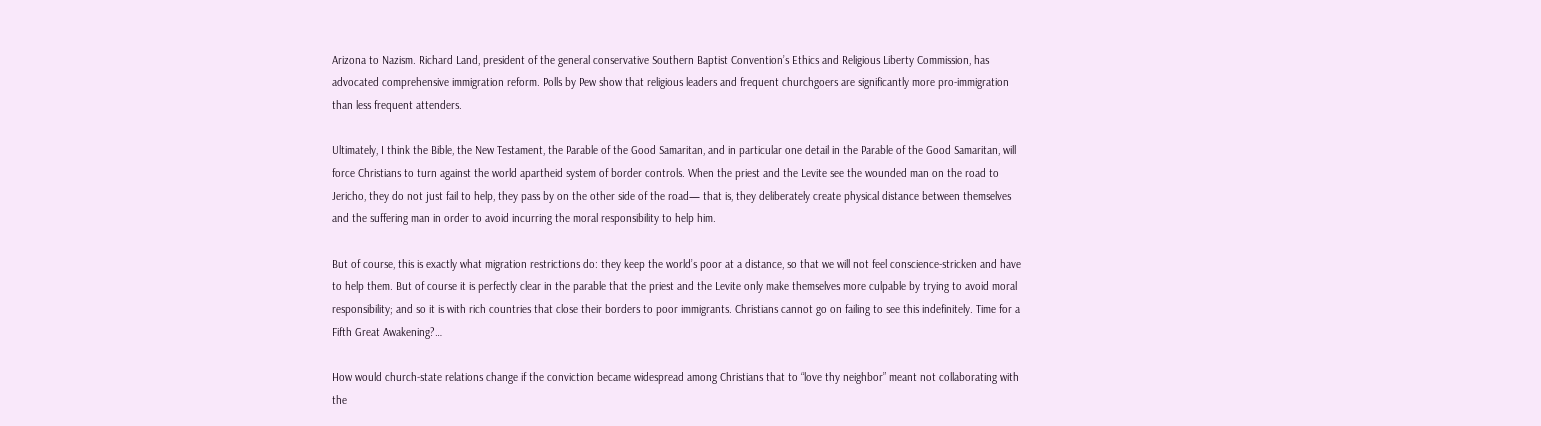Arizona to Nazism. Richard Land, president of the general conservative Southern Baptist Convention’s Ethics and Religious Liberty Commission, has advocated comprehensive immigration reform. Polls by Pew show that religious leaders and frequent churchgoers are significantly more pro-immigration than less frequent attenders.

Ultimately, I think the Bible, the New Testament, the Parable of the Good Samaritan, and in particular one detail in the Parable of the Good Samaritan, will force Christians to turn against the world apartheid system of border controls. When the priest and the Levite see the wounded man on the road to Jericho, they do not just fail to help, they pass by on the other side of the road— that is, they deliberately create physical distance between themselves and the suffering man in order to avoid incurring the moral responsibility to help him.

But of course, this is exactly what migration restrictions do: they keep the world’s poor at a distance, so that we will not feel conscience-stricken and have to help them. But of course it is perfectly clear in the parable that the priest and the Levite only make themselves more culpable by trying to avoid moral responsibility; and so it is with rich countries that close their borders to poor immigrants. Christians cannot go on failing to see this indefinitely. Time for a Fifth Great Awakening?…

How would church-state relations change if the conviction became widespread among Christians that to “love thy neighbor” meant not collaborating with the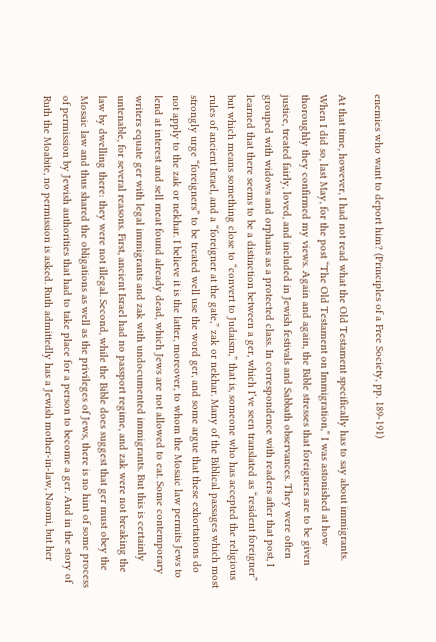enemies who want to deport him? (Principles of a Free Society, pp. 189-191)

At that time, however, I had not read what the Old Testament specifically has to say about immigrants. When I did so, last May, for the post “The Old Testament on Immigration,” I was astonished at how thoroughly they confirmed my views. Again and again, the Bible stresses that foreigners are to be given justice, treated fairly, loved, and included in Jewish festivals and Sabbath observances. They were often grouped with widows and orphans as a protected class. In correspondence with readers after that post, I learned that there seems to be a distinction between a ger, which I’ve seen translated as “resident foreigner” but which means something close to “convert to Judaism,” that is, someone who has accepted the religious rules of ancient Israel, and a “foreigner at the gate,” zak or nekhar. Many of the Biblical passages which most strongly urge “foreigners” to be treated well use the word ger, and some argue that these exhortations do not apply to the zak or nekhar. I believe it is the latter, moreover, to whom the Mosaic law permits Jews to lend at interest and sell meat found already dead, which Jews are not allowed to eat. Some contemporary writers equate ger with legal immigrants and zak with undocumented immigrants. But this is certainly untenable, for several reasons. First, ancient Israel had no passport regime, and zak were not breaking the law by dwelling there: they were not illegal. Second, while the Bible does suggest that ger must obey the Mosaic law and thus shared the obligations as well as the privileges of Jews, there is no hint of some process of permission by Jewish authorities that had to take place for a person to become a ger. And in the story of Ruth the Moabite, no permission is asked. Ruth admittedly has a Jewish mother-in-law, Naomi, but her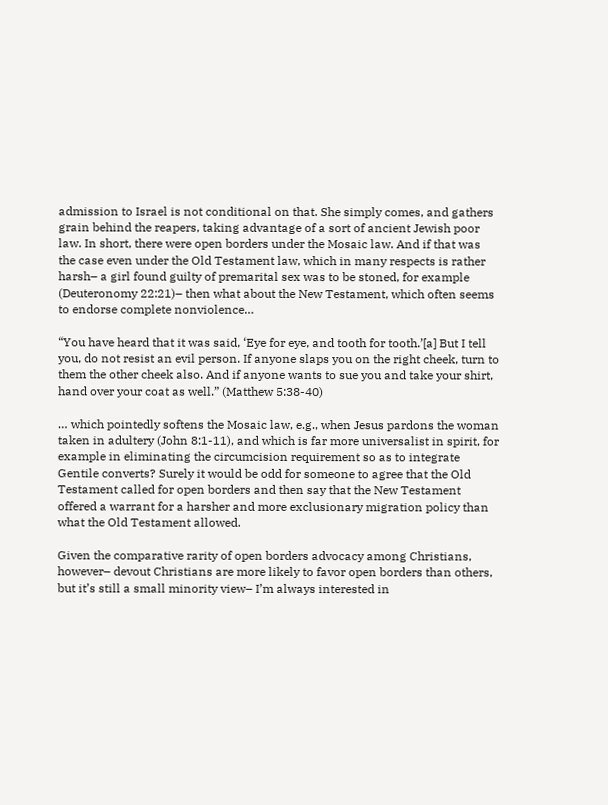admission to Israel is not conditional on that. She simply comes, and gathers grain behind the reapers, taking advantage of a sort of ancient Jewish poor law. In short, there were open borders under the Mosaic law. And if that was the case even under the Old Testament law, which in many respects is rather harsh– a girl found guilty of premarital sex was to be stoned, for example (Deuteronomy 22:21)– then what about the New Testament, which often seems to endorse complete nonviolence…

“You have heard that it was said, ‘Eye for eye, and tooth for tooth.’[a] But I tell you, do not resist an evil person. If anyone slaps you on the right cheek, turn to them the other cheek also. And if anyone wants to sue you and take your shirt, hand over your coat as well.” (Matthew 5:38-40)

… which pointedly softens the Mosaic law, e.g., when Jesus pardons the woman taken in adultery (John 8:1-11), and which is far more universalist in spirit, for example in eliminating the circumcision requirement so as to integrate Gentile converts? Surely it would be odd for someone to agree that the Old Testament called for open borders and then say that the New Testament offered a warrant for a harsher and more exclusionary migration policy than what the Old Testament allowed.

Given the comparative rarity of open borders advocacy among Christians, however– devout Christians are more likely to favor open borders than others, but it’s still a small minority view– I’m always interested in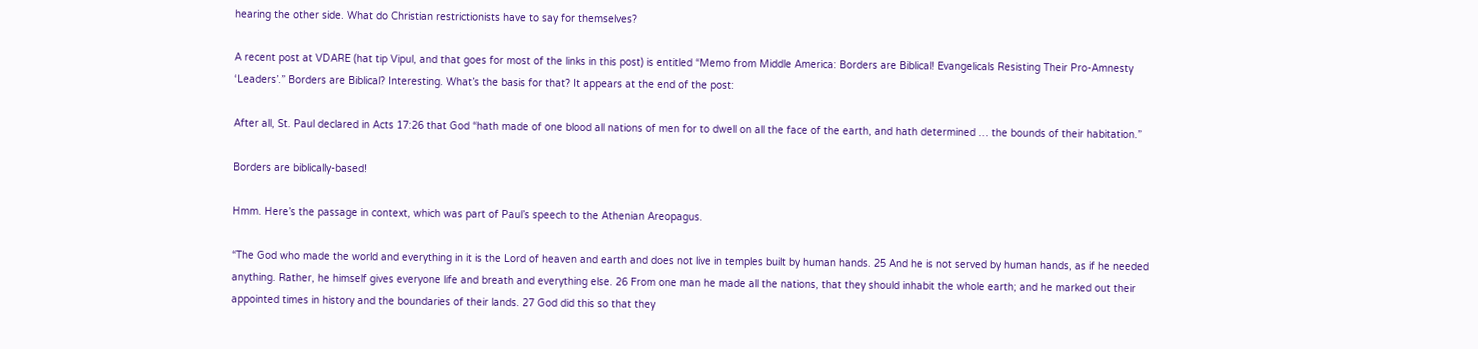hearing the other side. What do Christian restrictionists have to say for themselves?

A recent post at VDARE (hat tip Vipul, and that goes for most of the links in this post) is entitled “Memo from Middle America: Borders are Biblical! Evangelicals Resisting Their Pro-Amnesty ‘Leaders’.” Borders are Biblical? Interesting. What’s the basis for that? It appears at the end of the post:

After all, St. Paul declared in Acts 17:26 that God “hath made of one blood all nations of men for to dwell on all the face of the earth, and hath determined … the bounds of their habitation.”

Borders are biblically-based!

Hmm. Here’s the passage in context, which was part of Paul’s speech to the Athenian Areopagus.

“The God who made the world and everything in it is the Lord of heaven and earth and does not live in temples built by human hands. 25 And he is not served by human hands, as if he needed anything. Rather, he himself gives everyone life and breath and everything else. 26 From one man he made all the nations, that they should inhabit the whole earth; and he marked out their appointed times in history and the boundaries of their lands. 27 God did this so that they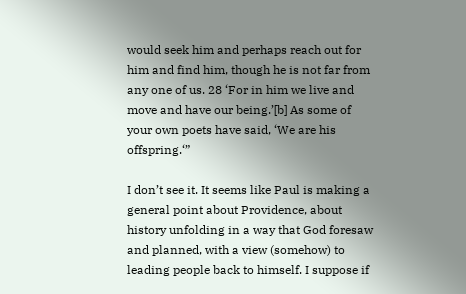would seek him and perhaps reach out for him and find him, though he is not far from any one of us. 28 ‘For in him we live and move and have our being.’[b] As some of your own poets have said, ‘We are his offspring.‘”

I don’t see it. It seems like Paul is making a general point about Providence, about history unfolding in a way that God foresaw and planned, with a view (somehow) to leading people back to himself. I suppose if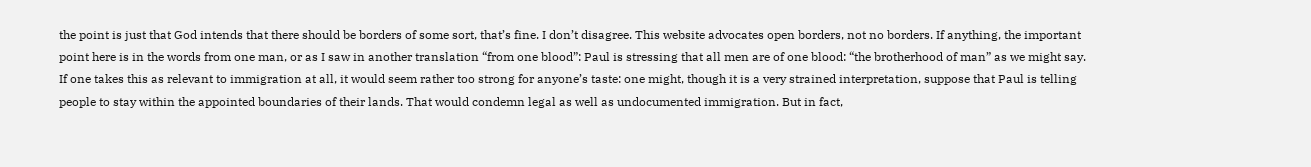the point is just that God intends that there should be borders of some sort, that’s fine. I don’t disagree. This website advocates open borders, not no borders. If anything, the important point here is in the words from one man, or as I saw in another translation “from one blood”: Paul is stressing that all men are of one blood: “the brotherhood of man” as we might say. If one takes this as relevant to immigration at all, it would seem rather too strong for anyone’s taste: one might, though it is a very strained interpretation, suppose that Paul is telling people to stay within the appointed boundaries of their lands. That would condemn legal as well as undocumented immigration. But in fact,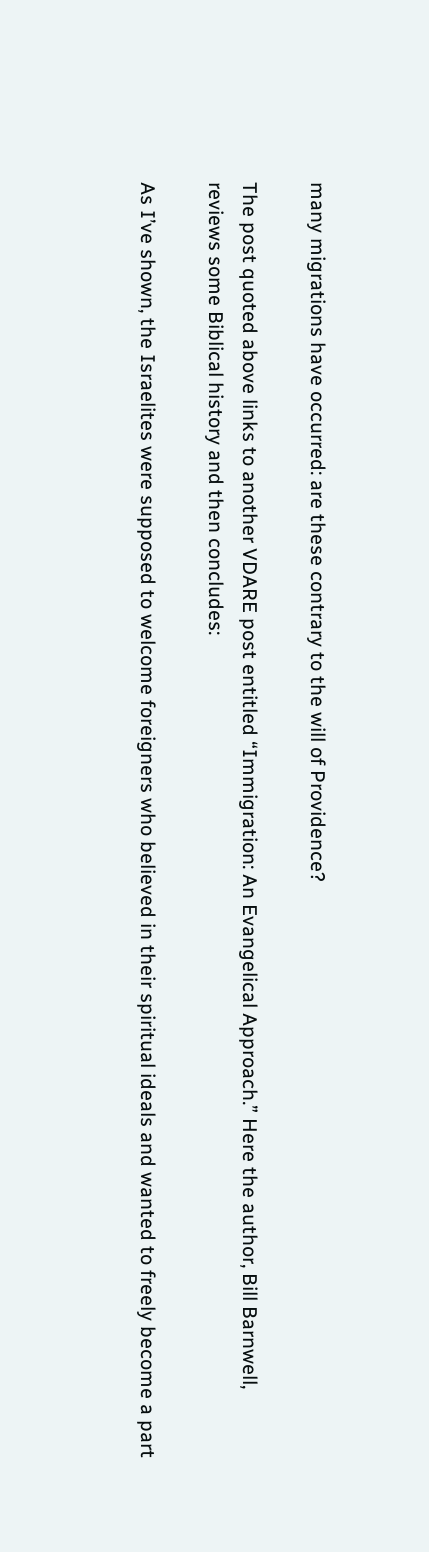many migrations have occurred: are these contrary to the will of Providence?

The post quoted above links to another VDARE post entitled “Immigration: An Evangelical Approach.” Here the author, Bill Barnwell, reviews some Biblical history and then concludes:

As I’ve shown, the Israelites were supposed to welcome foreigners who believed in their spiritual ideals and wanted to freely become a part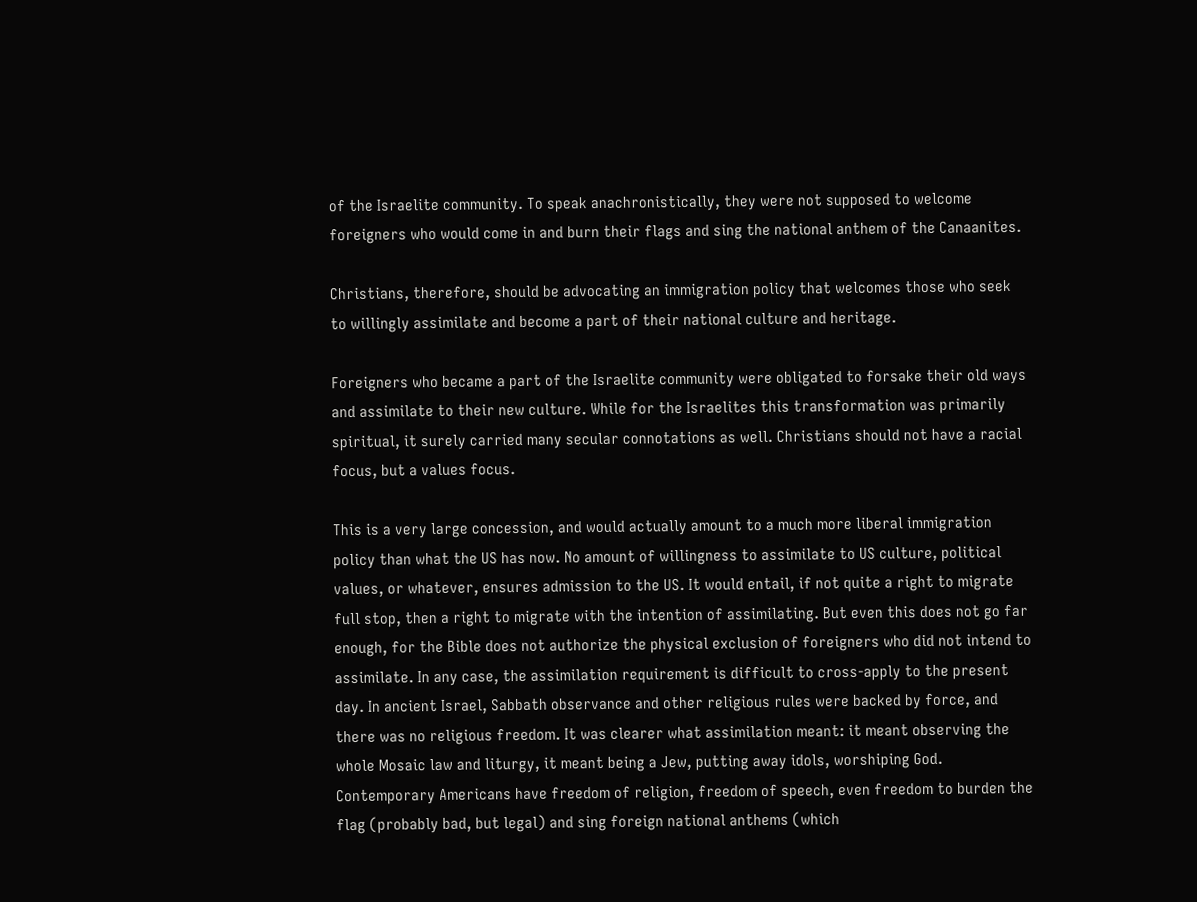of the Israelite community. To speak anachronistically, they were not supposed to welcome foreigners who would come in and burn their flags and sing the national anthem of the Canaanites.

Christians, therefore, should be advocating an immigration policy that welcomes those who seek to willingly assimilate and become a part of their national culture and heritage.

Foreigners who became a part of the Israelite community were obligated to forsake their old ways and assimilate to their new culture. While for the Israelites this transformation was primarily spiritual, it surely carried many secular connotations as well. Christians should not have a racial focus, but a values focus.

This is a very large concession, and would actually amount to a much more liberal immigration policy than what the US has now. No amount of willingness to assimilate to US culture, political values, or whatever, ensures admission to the US. It would entail, if not quite a right to migrate full stop, then a right to migrate with the intention of assimilating. But even this does not go far enough, for the Bible does not authorize the physical exclusion of foreigners who did not intend to assimilate. In any case, the assimilation requirement is difficult to cross-apply to the present day. In ancient Israel, Sabbath observance and other religious rules were backed by force, and there was no religious freedom. It was clearer what assimilation meant: it meant observing the whole Mosaic law and liturgy, it meant being a Jew, putting away idols, worshiping God. Contemporary Americans have freedom of religion, freedom of speech, even freedom to burden the flag (probably bad, but legal) and sing foreign national anthems (which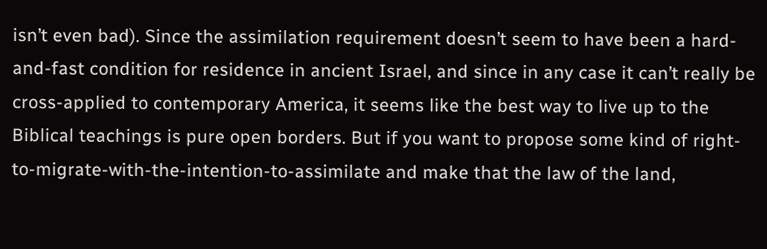isn’t even bad). Since the assimilation requirement doesn’t seem to have been a hard-and-fast condition for residence in ancient Israel, and since in any case it can’t really be cross-applied to contemporary America, it seems like the best way to live up to the Biblical teachings is pure open borders. But if you want to propose some kind of right-to-migrate-with-the-intention-to-assimilate and make that the law of the land,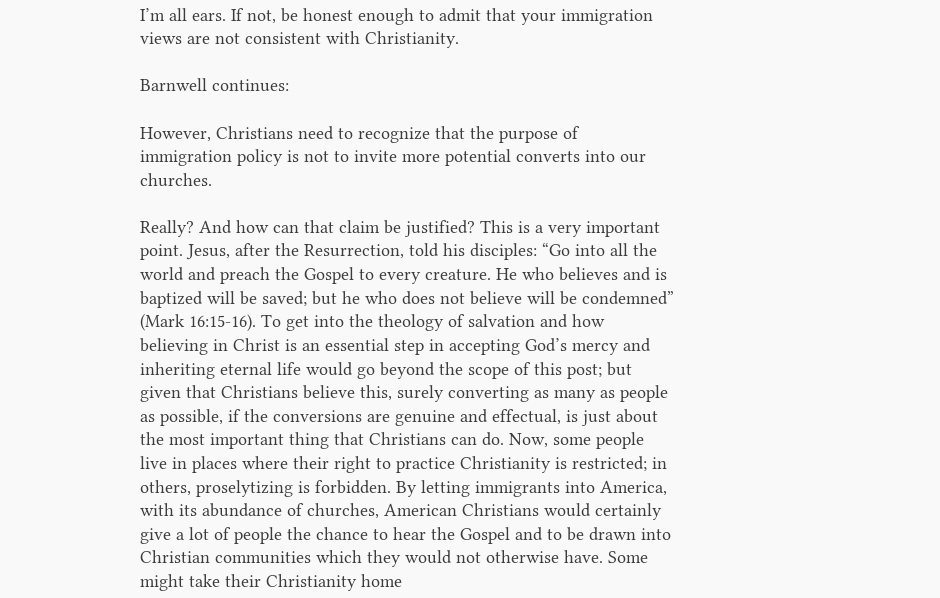I’m all ears. If not, be honest enough to admit that your immigration views are not consistent with Christianity.

Barnwell continues:

However, Christians need to recognize that the purpose of immigration policy is not to invite more potential converts into our churches.

Really? And how can that claim be justified? This is a very important point. Jesus, after the Resurrection, told his disciples: “Go into all the world and preach the Gospel to every creature. He who believes and is baptized will be saved; but he who does not believe will be condemned” (Mark 16:15-16). To get into the theology of salvation and how believing in Christ is an essential step in accepting God’s mercy and inheriting eternal life would go beyond the scope of this post; but given that Christians believe this, surely converting as many as people as possible, if the conversions are genuine and effectual, is just about the most important thing that Christians can do. Now, some people live in places where their right to practice Christianity is restricted; in others, proselytizing is forbidden. By letting immigrants into America, with its abundance of churches, American Christians would certainly give a lot of people the chance to hear the Gospel and to be drawn into Christian communities which they would not otherwise have. Some might take their Christianity home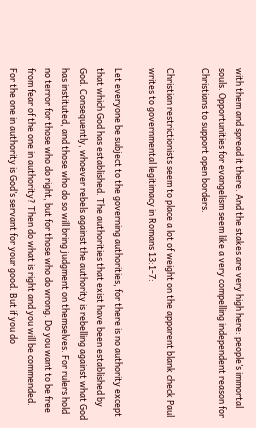with them and spread it there. And the stakes are very high here: people’s immortal souls. Opportunities for evangelism seem like a very compelling independent reason for Christians to support open borders.

Christian restrictionists seem to place a lot of weight on the apparent blank check Paul writes to governmental legitimacy in Romans 13:1-7:

Let everyone be subject to the governing authorities, for there is no authority except that which God has established. The authorities that exist have been established by God. Consequently, whoever rebels against the authority is rebelling against what God has instituted, and those who do so will bring judgment on themselves. For rulers hold no terror for those who do right, but for those who do wrong. Do you want to be free from fear of the one in authority? Then do what is right and you will be commended. For the one in authority is God’s servant for your good. But if you do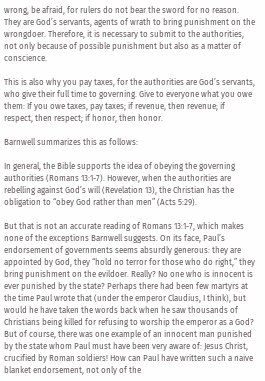wrong, be afraid, for rulers do not bear the sword for no reason. They are God’s servants, agents of wrath to bring punishment on the wrongdoer. Therefore, it is necessary to submit to the authorities, not only because of possible punishment but also as a matter of conscience.

This is also why you pay taxes, for the authorities are God’s servants, who give their full time to governing. Give to everyone what you owe them: If you owe taxes, pay taxes; if revenue, then revenue; if respect, then respect; if honor, then honor.

Barnwell summarizes this as follows:

In general, the Bible supports the idea of obeying the governing authorities (Romans 13:1-7). However, when the authorities are rebelling against God’s will (Revelation 13), the Christian has the obligation to “obey God rather than men” (Acts 5:29).

But that is not an accurate reading of Romans 13:1-7, which makes none of the exceptions Barnwell suggests. On its face, Paul’s endorsement of governments seems absurdly generous: they are appointed by God, they “hold no terror for those who do right,” they bring punishment on the evildoer. Really? No one who is innocent is ever punished by the state? Perhaps there had been few martyrs at the time Paul wrote that (under the emperor Claudius, I think), but would he have taken the words back when he saw thousands of Christians being killed for refusing to worship the emperor as a God? But of course, there was one example of an innocent man punished by the state whom Paul must have been very aware of: Jesus Christ, crucified by Roman soldiers! How can Paul have written such a naive blanket endorsement, not only of the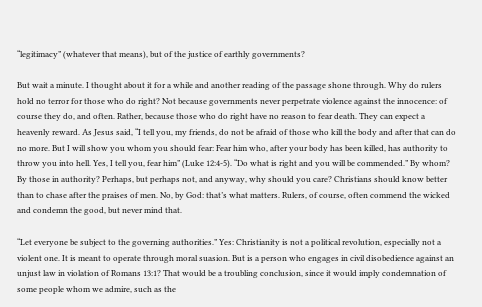“legitimacy” (whatever that means), but of the justice of earthly governments?

But wait a minute. I thought about it for a while and another reading of the passage shone through. Why do rulers hold no terror for those who do right? Not because governments never perpetrate violence against the innocence: of course they do, and often. Rather, because those who do right have no reason to fear death. They can expect a heavenly reward. As Jesus said, “I tell you, my friends, do not be afraid of those who kill the body and after that can do no more. But I will show you whom you should fear: Fear him who, after your body has been killed, has authority to throw you into hell. Yes, I tell you, fear him” (Luke 12:4-5). “Do what is right and you will be commended.” By whom? By those in authority? Perhaps, but perhaps not, and anyway, why should you care? Christians should know better than to chase after the praises of men. No, by God: that’s what matters. Rulers, of course, often commend the wicked and condemn the good, but never mind that.

“Let everyone be subject to the governing authorities.” Yes: Christianity is not a political revolution, especially not a violent one. It is meant to operate through moral suasion. But is a person who engages in civil disobedience against an unjust law in violation of Romans 13:1? That would be a troubling conclusion, since it would imply condemnation of some people whom we admire, such as the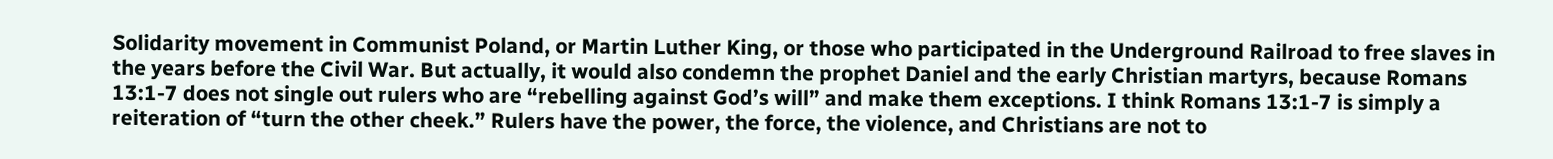Solidarity movement in Communist Poland, or Martin Luther King, or those who participated in the Underground Railroad to free slaves in the years before the Civil War. But actually, it would also condemn the prophet Daniel and the early Christian martyrs, because Romans 13:1-7 does not single out rulers who are “rebelling against God’s will” and make them exceptions. I think Romans 13:1-7 is simply a reiteration of “turn the other cheek.” Rulers have the power, the force, the violence, and Christians are not to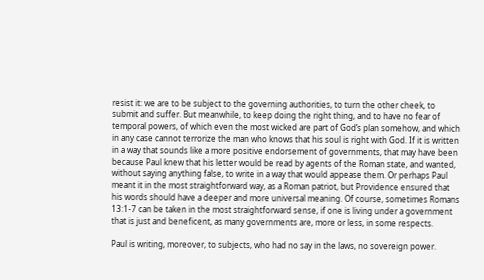resist it: we are to be subject to the governing authorities, to turn the other cheek, to submit and suffer. But meanwhile, to keep doing the right thing, and to have no fear of temporal powers, of which even the most wicked are part of God’s plan somehow, and which in any case cannot terrorize the man who knows that his soul is right with God. If it is written in a way that sounds like a more positive endorsement of governments, that may have been because Paul knew that his letter would be read by agents of the Roman state, and wanted, without saying anything false, to write in a way that would appease them. Or perhaps Paul meant it in the most straightforward way, as a Roman patriot, but Providence ensured that his words should have a deeper and more universal meaning. Of course, sometimes Romans 13:1-7 can be taken in the most straightforward sense, if one is living under a government that is just and beneficent, as many governments are, more or less, in some respects.

Paul is writing, moreover, to subjects, who had no say in the laws, no sovereign power.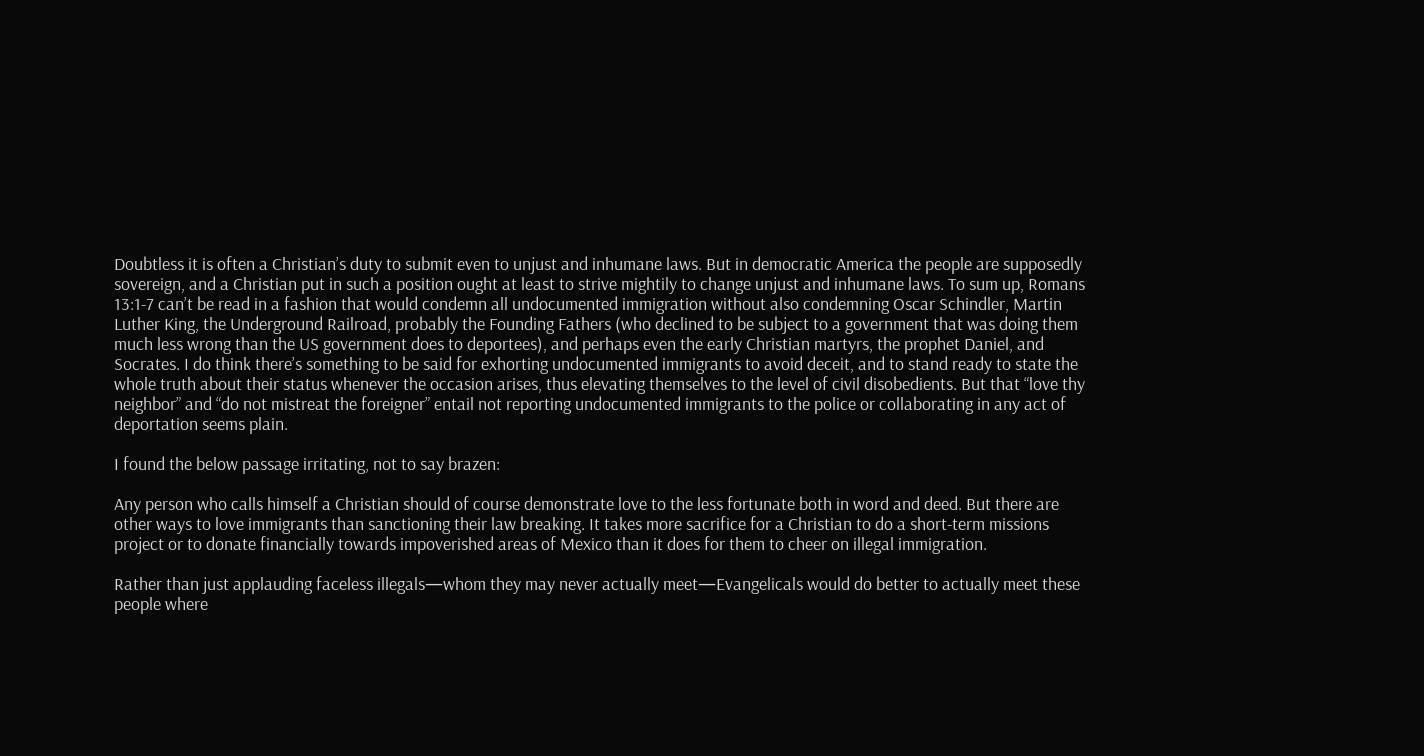Doubtless it is often a Christian’s duty to submit even to unjust and inhumane laws. But in democratic America the people are supposedly sovereign, and a Christian put in such a position ought at least to strive mightily to change unjust and inhumane laws. To sum up, Romans 13:1-7 can’t be read in a fashion that would condemn all undocumented immigration without also condemning Oscar Schindler, Martin Luther King, the Underground Railroad, probably the Founding Fathers (who declined to be subject to a government that was doing them much less wrong than the US government does to deportees), and perhaps even the early Christian martyrs, the prophet Daniel, and Socrates. I do think there’s something to be said for exhorting undocumented immigrants to avoid deceit, and to stand ready to state the whole truth about their status whenever the occasion arises, thus elevating themselves to the level of civil disobedients. But that “love thy neighbor” and “do not mistreat the foreigner” entail not reporting undocumented immigrants to the police or collaborating in any act of deportation seems plain.

I found the below passage irritating, not to say brazen:

Any person who calls himself a Christian should of course demonstrate love to the less fortunate both in word and deed. But there are other ways to love immigrants than sanctioning their law breaking. It takes more sacrifice for a Christian to do a short-term missions project or to donate financially towards impoverished areas of Mexico than it does for them to cheer on illegal immigration.

Rather than just applauding faceless illegals—whom they may never actually meet—Evangelicals would do better to actually meet these people where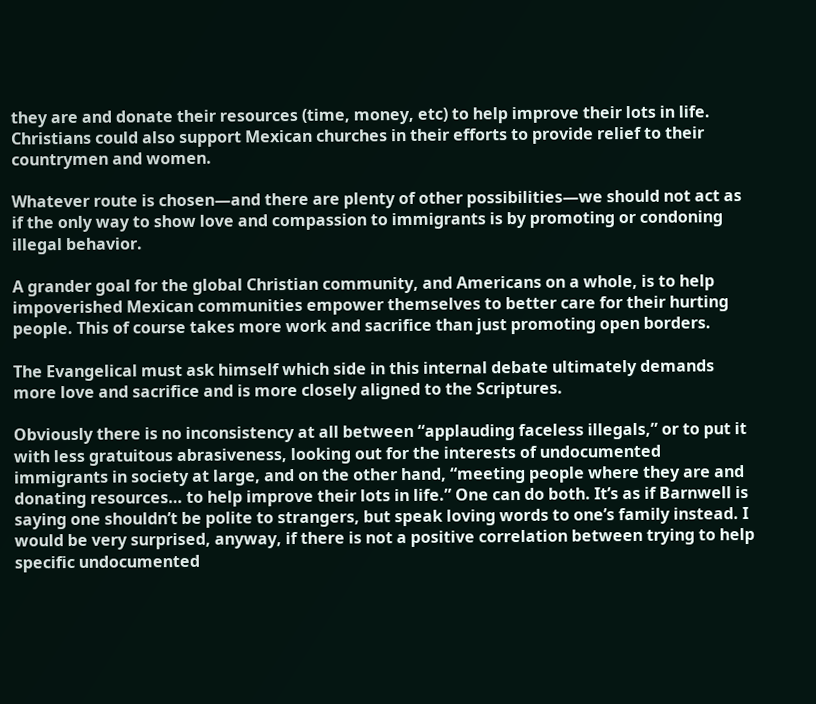they are and donate their resources (time, money, etc) to help improve their lots in life. Christians could also support Mexican churches in their efforts to provide relief to their countrymen and women.

Whatever route is chosen—and there are plenty of other possibilities—we should not act as if the only way to show love and compassion to immigrants is by promoting or condoning illegal behavior.

A grander goal for the global Christian community, and Americans on a whole, is to help impoverished Mexican communities empower themselves to better care for their hurting people. This of course takes more work and sacrifice than just promoting open borders.

The Evangelical must ask himself which side in this internal debate ultimately demands more love and sacrifice and is more closely aligned to the Scriptures.

Obviously there is no inconsistency at all between “applauding faceless illegals,” or to put it with less gratuitous abrasiveness, looking out for the interests of undocumented immigrants in society at large, and on the other hand, “meeting people where they are and donating resources… to help improve their lots in life.” One can do both. It’s as if Barnwell is saying one shouldn’t be polite to strangers, but speak loving words to one’s family instead. I would be very surprised, anyway, if there is not a positive correlation between trying to help specific undocumented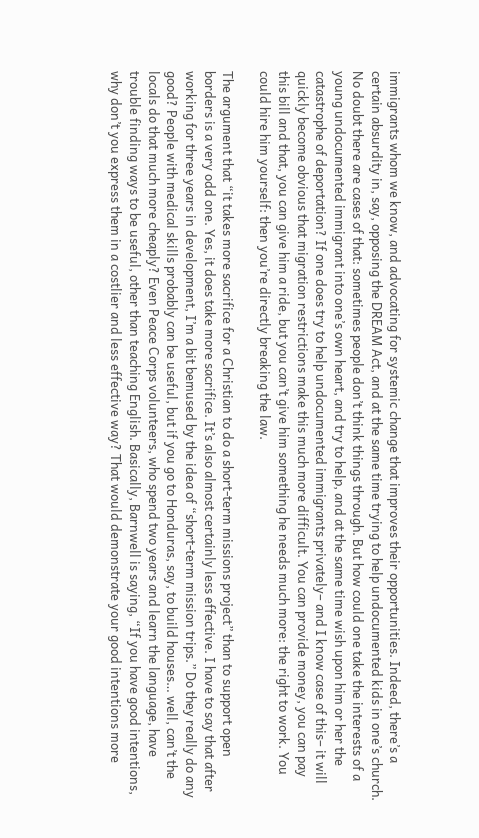immigrants whom we know, and advocating for systemic change that improves their opportunities. Indeed, there’s a certain absurdity in, say, opposing the DREAM Act, and at the same time trying to help undocumented kids in one’s church. No doubt there are cases of that: sometimes people don’t think things through. But how could one take the interests of a young undocumented immigrant into one’s own heart, and try to help, and at the same time wish upon him or her the catastrophe of deportation? If one does try to help undocumented immigrants privately– and I know case of this– it will quickly become obvious that migration restrictions make this much more difficult. You can provide money, you can pay this bill and that, you can give him a ride, but you can’t give him something he needs much more: the right to work. You could hire him yourself: then you’re directly breaking the law.

The argument that “it takes more sacrifice for a Christian to do a short-term missions project” than to support open borders is a very odd one. Yes, it does take more sacrifice. It’s also almost certainly less effective. I have to say that after working for three years in development, I’m a bit bemused by the idea of “short-term mission trips.” Do they really do any good? People with medical skills probably can be useful, but if you go to Honduras, say, to build houses… well, can’t the locals do that much more cheaply? Even Peace Corps volunteers, who spend two years and learn the language, have trouble finding ways to be useful, other than teaching English. Basically, Barnwell is saying, “If you have good intentions, why don’t you express them in a costlier and less effective way? That would demonstrate your good intentions more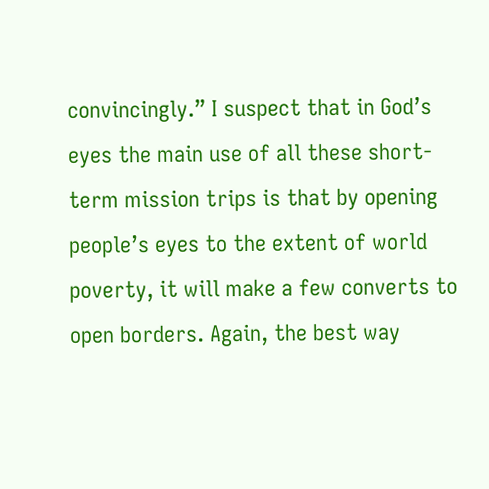convincingly.” I suspect that in God’s eyes the main use of all these short-term mission trips is that by opening people’s eyes to the extent of world poverty, it will make a few converts to open borders. Again, the best way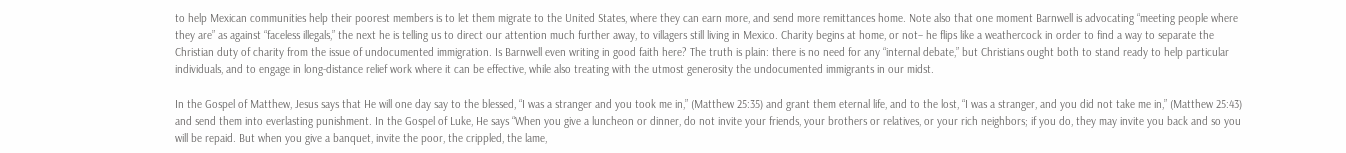to help Mexican communities help their poorest members is to let them migrate to the United States, where they can earn more, and send more remittances home. Note also that one moment Barnwell is advocating “meeting people where they are” as against “faceless illegals,” the next he is telling us to direct our attention much further away, to villagers still living in Mexico. Charity begins at home, or not– he flips like a weathercock in order to find a way to separate the Christian duty of charity from the issue of undocumented immigration. Is Barnwell even writing in good faith here? The truth is plain: there is no need for any “internal debate,” but Christians ought both to stand ready to help particular individuals, and to engage in long-distance relief work where it can be effective, while also treating with the utmost generosity the undocumented immigrants in our midst.

In the Gospel of Matthew, Jesus says that He will one day say to the blessed, “I was a stranger and you took me in,” (Matthew 25:35) and grant them eternal life, and to the lost, “I was a stranger, and you did not take me in,” (Matthew 25:43) and send them into everlasting punishment. In the Gospel of Luke, He says “When you give a luncheon or dinner, do not invite your friends, your brothers or relatives, or your rich neighbors; if you do, they may invite you back and so you will be repaid. But when you give a banquet, invite the poor, the crippled, the lame,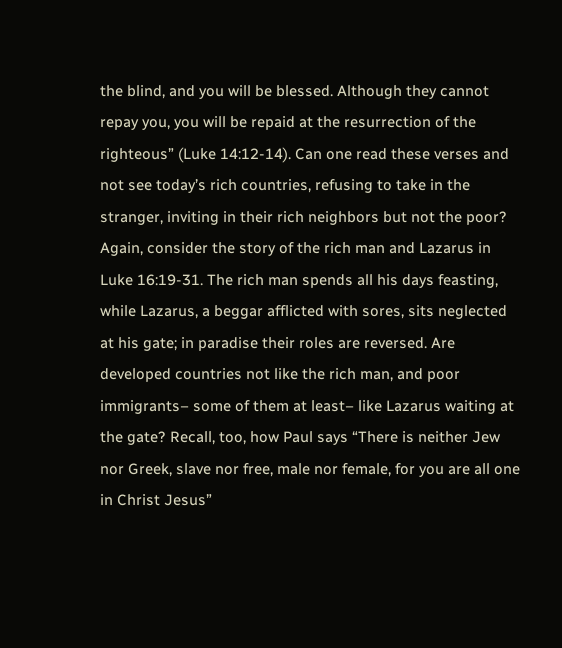the blind, and you will be blessed. Although they cannot repay you, you will be repaid at the resurrection of the righteous” (Luke 14:12-14). Can one read these verses and not see today’s rich countries, refusing to take in the stranger, inviting in their rich neighbors but not the poor? Again, consider the story of the rich man and Lazarus in Luke 16:19-31. The rich man spends all his days feasting, while Lazarus, a beggar afflicted with sores, sits neglected at his gate; in paradise their roles are reversed. Are developed countries not like the rich man, and poor immigrants– some of them at least– like Lazarus waiting at the gate? Recall, too, how Paul says “There is neither Jew nor Greek, slave nor free, male nor female, for you are all one in Christ Jesus”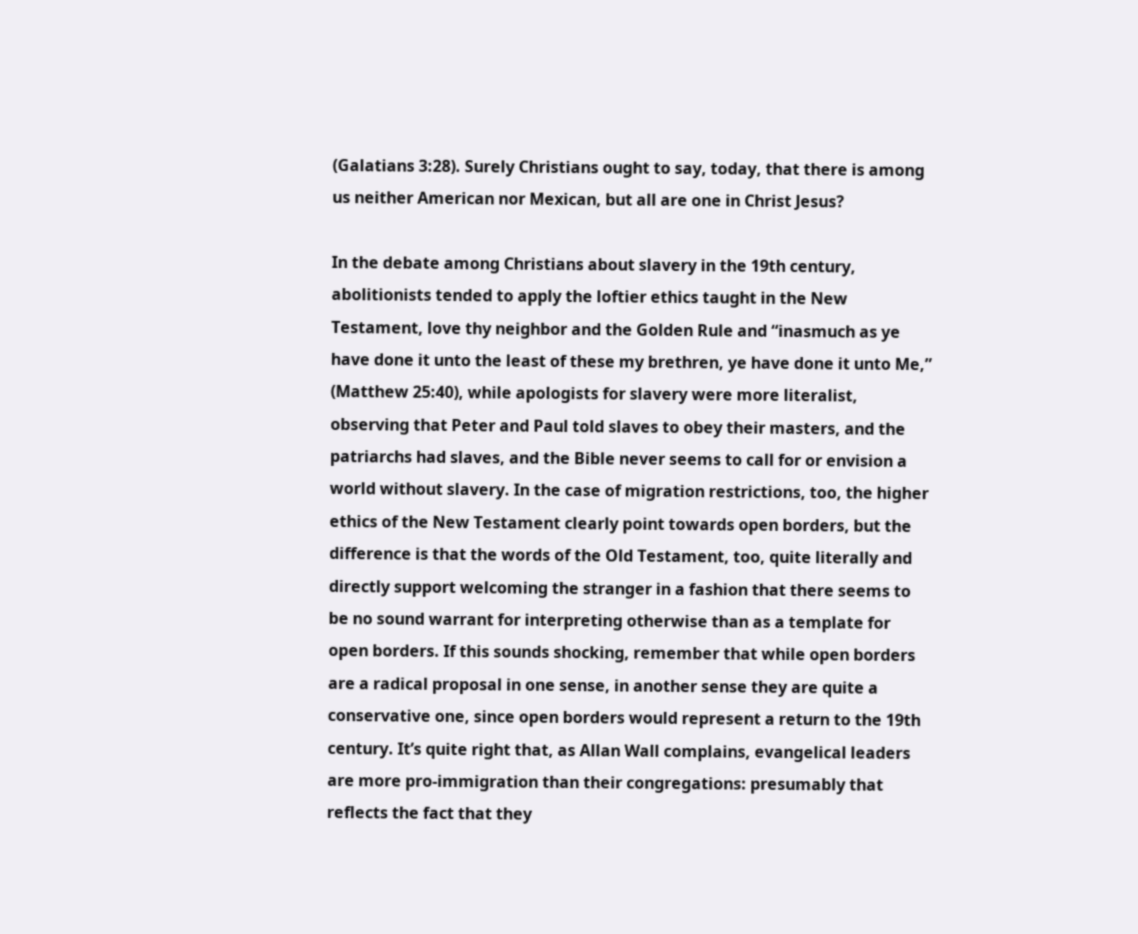(Galatians 3:28). Surely Christians ought to say, today, that there is among us neither American nor Mexican, but all are one in Christ Jesus?

In the debate among Christians about slavery in the 19th century, abolitionists tended to apply the loftier ethics taught in the New Testament, love thy neighbor and the Golden Rule and “inasmuch as ye have done it unto the least of these my brethren, ye have done it unto Me,” (Matthew 25:40), while apologists for slavery were more literalist, observing that Peter and Paul told slaves to obey their masters, and the patriarchs had slaves, and the Bible never seems to call for or envision a world without slavery. In the case of migration restrictions, too, the higher ethics of the New Testament clearly point towards open borders, but the difference is that the words of the Old Testament, too, quite literally and directly support welcoming the stranger in a fashion that there seems to be no sound warrant for interpreting otherwise than as a template for open borders. If this sounds shocking, remember that while open borders are a radical proposal in one sense, in another sense they are quite a conservative one, since open borders would represent a return to the 19th century. It’s quite right that, as Allan Wall complains, evangelical leaders are more pro-immigration than their congregations: presumably that reflects the fact that they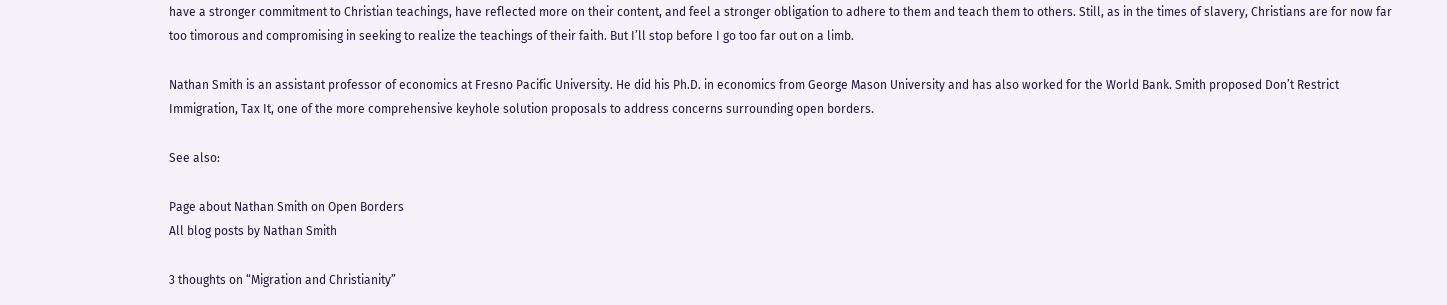have a stronger commitment to Christian teachings, have reflected more on their content, and feel a stronger obligation to adhere to them and teach them to others. Still, as in the times of slavery, Christians are for now far too timorous and compromising in seeking to realize the teachings of their faith. But I’ll stop before I go too far out on a limb.

Nathan Smith is an assistant professor of economics at Fresno Pacific University. He did his Ph.D. in economics from George Mason University and has also worked for the World Bank. Smith proposed Don’t Restrict Immigration, Tax It, one of the more comprehensive keyhole solution proposals to address concerns surrounding open borders.

See also:

Page about Nathan Smith on Open Borders
All blog posts by Nathan Smith

3 thoughts on “Migration and Christianity”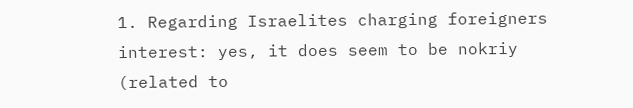1. Regarding Israelites charging foreigners interest: yes, it does seem to be nokriy (related to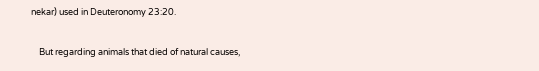nekar) used in Deuteronomy 23:20.

    But regarding animals that died of natural causes,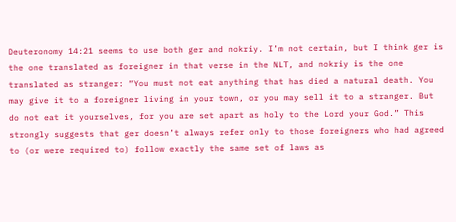Deuteronomy 14:21 seems to use both ger and nokriy. I’m not certain, but I think ger is the one translated as foreigner in that verse in the NLT, and nokriy is the one translated as stranger: “You must not eat anything that has died a natural death. You may give it to a foreigner living in your town, or you may sell it to a stranger. But do not eat it yourselves, for you are set apart as holy to the Lord your God.” This strongly suggests that ger doesn’t always refer only to those foreigners who had agreed to (or were required to) follow exactly the same set of laws as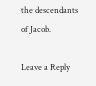the descendants of Jacob.

Leave a Reply